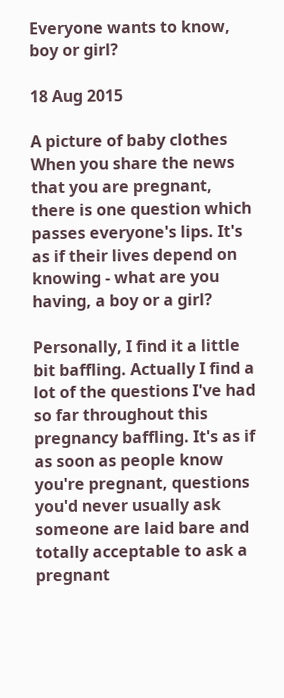Everyone wants to know, boy or girl?

18 Aug 2015

A picture of baby clothes
When you share the news that you are pregnant, there is one question which passes everyone's lips. It's as if their lives depend on knowing - what are you having, a boy or a girl?

Personally, I find it a little bit baffling. Actually I find a lot of the questions I've had so far throughout this pregnancy baffling. It's as if as soon as people know you're pregnant, questions you'd never usually ask someone are laid bare and totally acceptable to ask a pregnant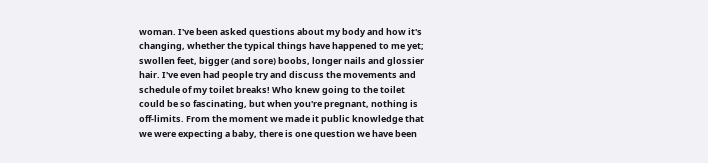woman. I've been asked questions about my body and how it's changing, whether the typical things have happened to me yet; swollen feet, bigger (and sore) boobs, longer nails and glossier hair. I've even had people try and discuss the movements and schedule of my toilet breaks! Who knew going to the toilet could be so fascinating, but when you're pregnant, nothing is off-limits. From the moment we made it public knowledge that we were expecting a baby, there is one question we have been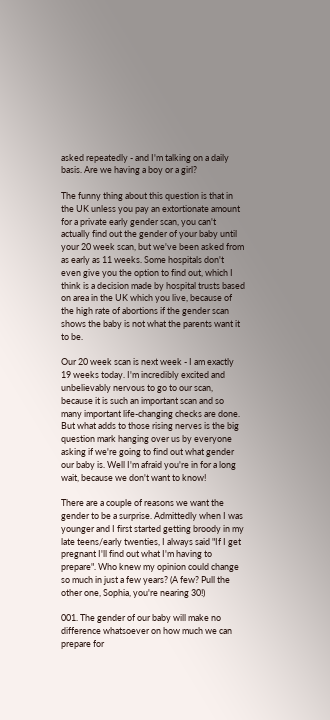asked repeatedly - and I'm talking on a daily basis. Are we having a boy or a girl?

The funny thing about this question is that in the UK unless you pay an extortionate amount for a private early gender scan, you can't actually find out the gender of your baby until your 20 week scan, but we've been asked from as early as 11 weeks. Some hospitals don't even give you the option to find out, which I think is a decision made by hospital trusts based on area in the UK which you live, because of the high rate of abortions if the gender scan shows the baby is not what the parents want it to be.

Our 20 week scan is next week - I am exactly 19 weeks today. I'm incredibly excited and unbelievably nervous to go to our scan, because it is such an important scan and so many important life-changing checks are done. But what adds to those rising nerves is the big question mark hanging over us by everyone asking if we're going to find out what gender our baby is. Well I'm afraid you're in for a long wait, because we don't want to know!

There are a couple of reasons we want the gender to be a surprise. Admittedly when I was younger and I first started getting broody in my late teens/early twenties, I always said "If I get pregnant I'll find out what I'm having to prepare". Who knew my opinion could change so much in just a few years? (A few? Pull the other one, Sophia, you're nearing 30!)

001. The gender of our baby will make no difference whatsoever on how much we can prepare for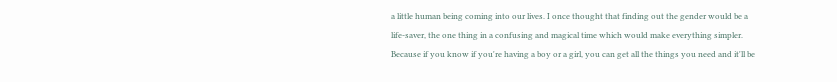a little human being coming into our lives. I once thought that finding out the gender would be a life-saver, the one thing in a confusing and magical time which would make everything simpler. Because if you know if you're having a boy or a girl, you can get all the things you need and it'll be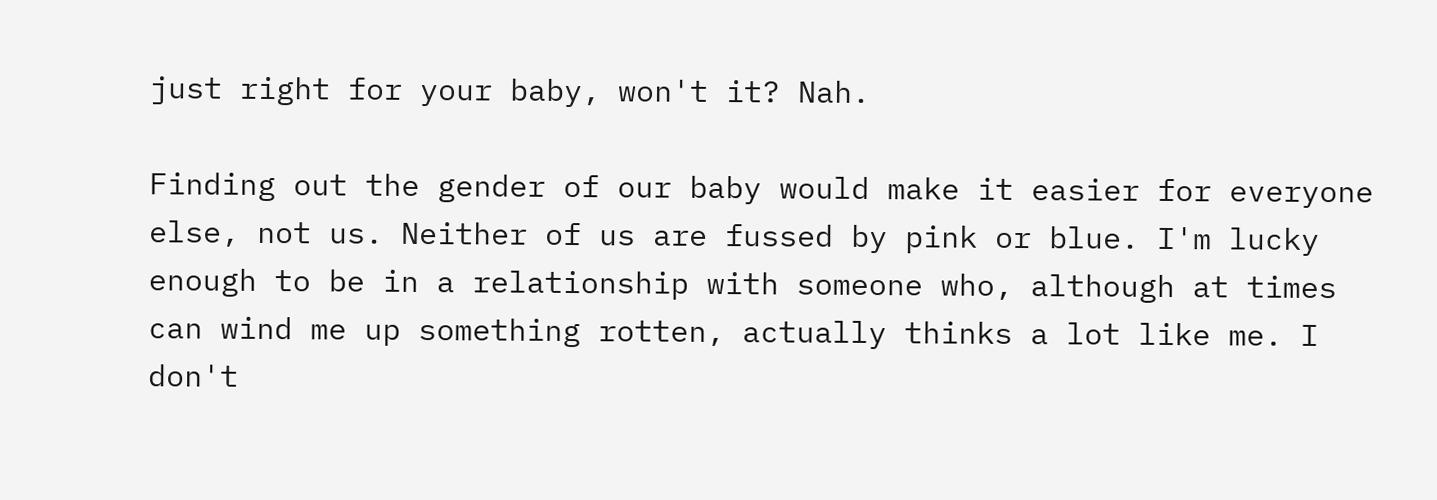just right for your baby, won't it? Nah.

Finding out the gender of our baby would make it easier for everyone else, not us. Neither of us are fussed by pink or blue. I'm lucky enough to be in a relationship with someone who, although at times can wind me up something rotten, actually thinks a lot like me. I don't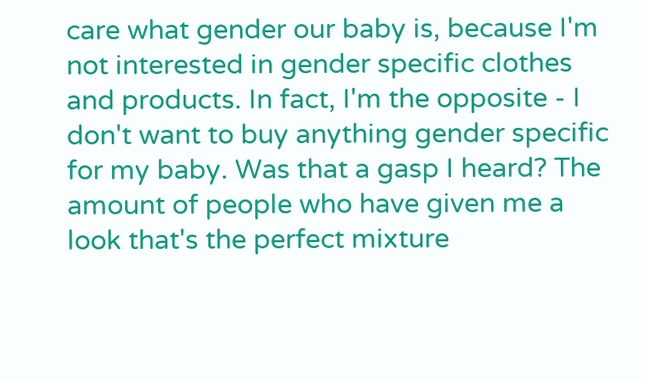care what gender our baby is, because I'm not interested in gender specific clothes and products. In fact, I'm the opposite - I don't want to buy anything gender specific for my baby. Was that a gasp I heard? The amount of people who have given me a look that's the perfect mixture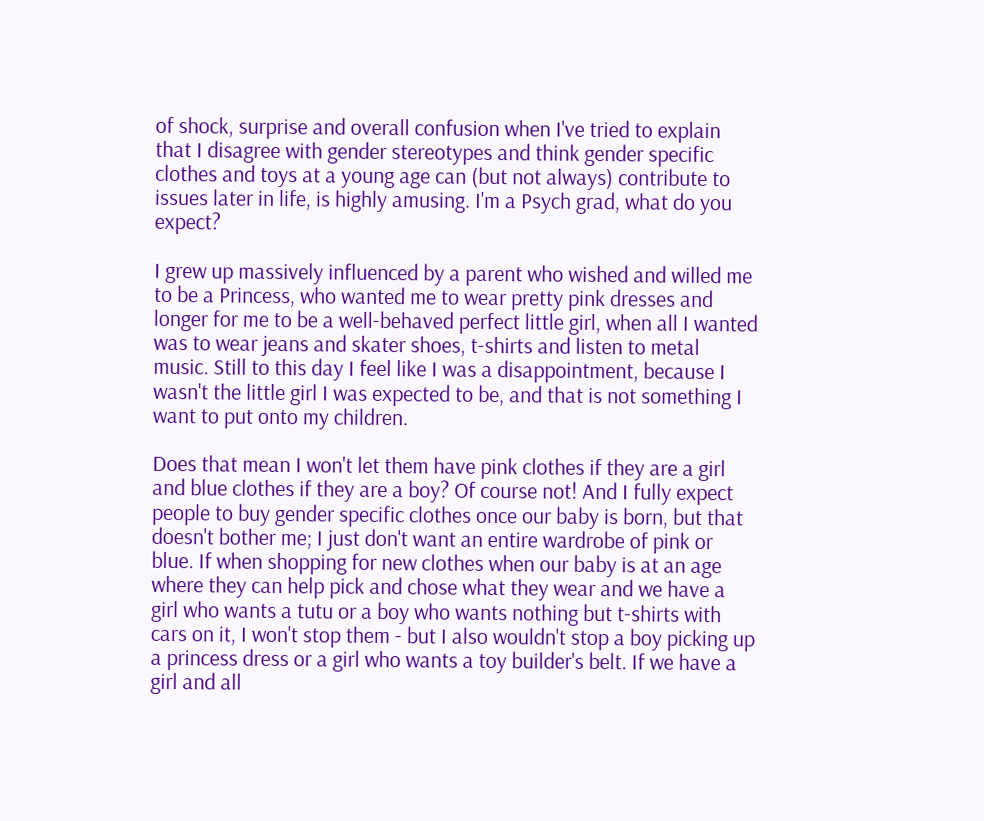of shock, surprise and overall confusion when I've tried to explain that I disagree with gender stereotypes and think gender specific clothes and toys at a young age can (but not always) contribute to issues later in life, is highly amusing. I'm a Psych grad, what do you expect?

I grew up massively influenced by a parent who wished and willed me to be a Princess, who wanted me to wear pretty pink dresses and longer for me to be a well-behaved perfect little girl, when all I wanted was to wear jeans and skater shoes, t-shirts and listen to metal music. Still to this day I feel like I was a disappointment, because I wasn't the little girl I was expected to be, and that is not something I want to put onto my children.

Does that mean I won't let them have pink clothes if they are a girl and blue clothes if they are a boy? Of course not! And I fully expect people to buy gender specific clothes once our baby is born, but that doesn't bother me; I just don't want an entire wardrobe of pink or blue. If when shopping for new clothes when our baby is at an age where they can help pick and chose what they wear and we have a girl who wants a tutu or a boy who wants nothing but t-shirts with cars on it, I won't stop them - but I also wouldn't stop a boy picking up a princess dress or a girl who wants a toy builder's belt. If we have a girl and all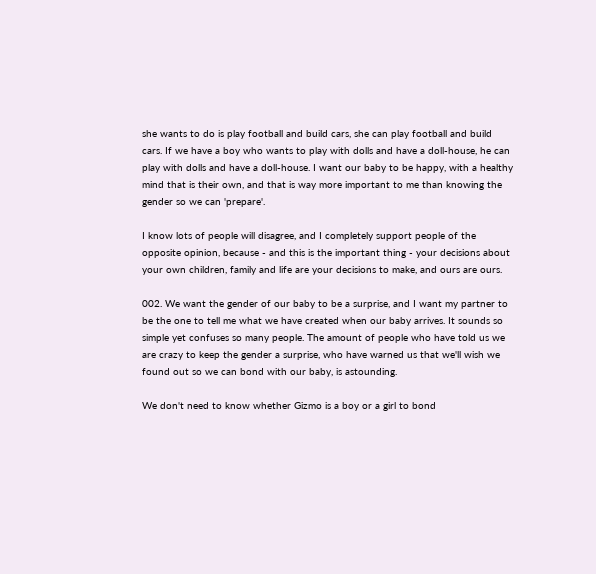she wants to do is play football and build cars, she can play football and build cars. If we have a boy who wants to play with dolls and have a doll-house, he can play with dolls and have a doll-house. I want our baby to be happy, with a healthy mind that is their own, and that is way more important to me than knowing the gender so we can 'prepare'.

I know lots of people will disagree, and I completely support people of the opposite opinion, because - and this is the important thing - your decisions about your own children, family and life are your decisions to make, and ours are ours.

002. We want the gender of our baby to be a surprise, and I want my partner to be the one to tell me what we have created when our baby arrives. It sounds so simple yet confuses so many people. The amount of people who have told us we are crazy to keep the gender a surprise, who have warned us that we'll wish we found out so we can bond with our baby, is astounding.

We don't need to know whether Gizmo is a boy or a girl to bond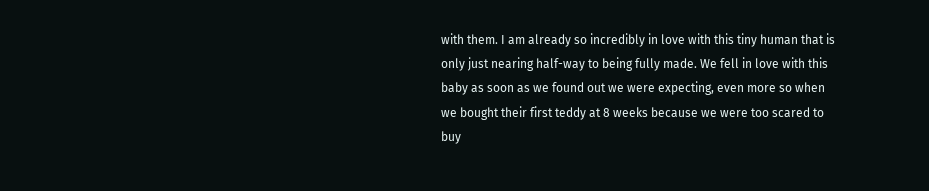with them. I am already so incredibly in love with this tiny human that is only just nearing half-way to being fully made. We fell in love with this baby as soon as we found out we were expecting, even more so when we bought their first teddy at 8 weeks because we were too scared to buy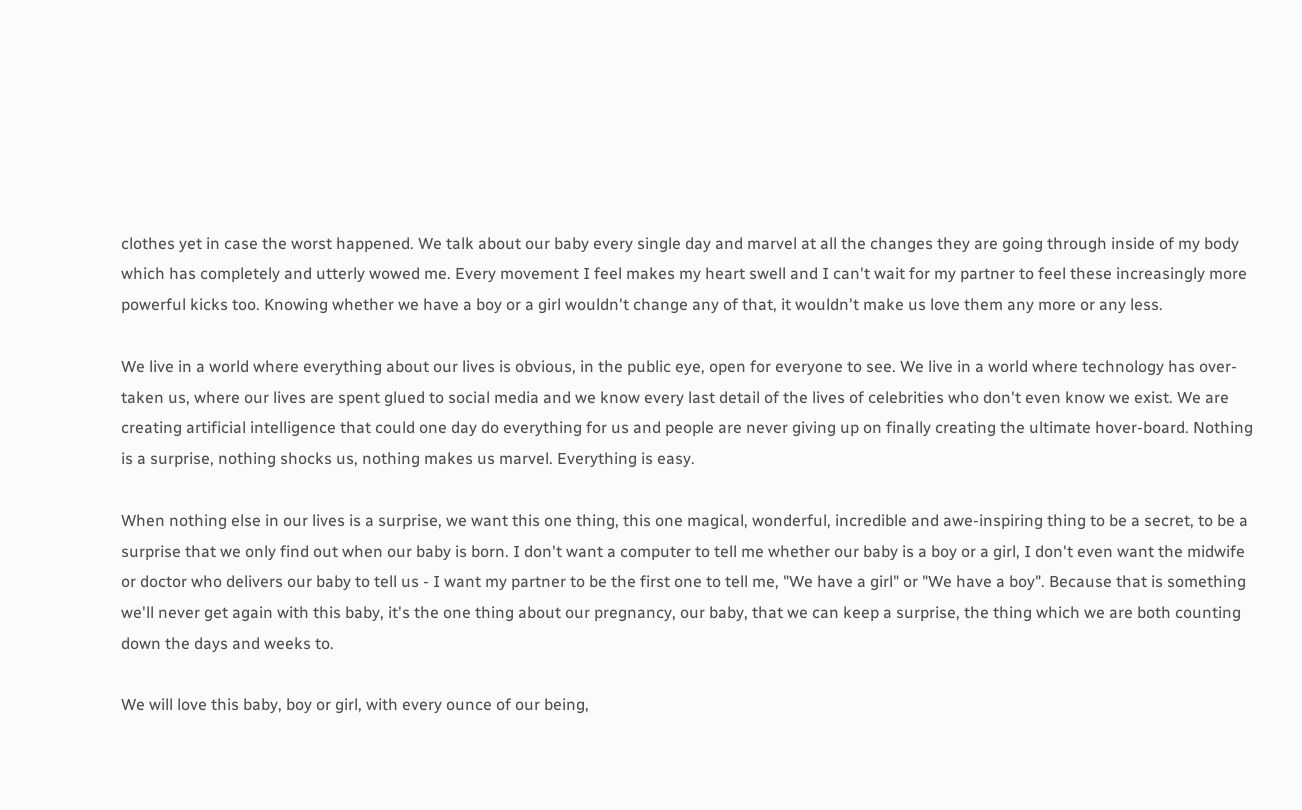clothes yet in case the worst happened. We talk about our baby every single day and marvel at all the changes they are going through inside of my body which has completely and utterly wowed me. Every movement I feel makes my heart swell and I can't wait for my partner to feel these increasingly more powerful kicks too. Knowing whether we have a boy or a girl wouldn't change any of that, it wouldn't make us love them any more or any less.

We live in a world where everything about our lives is obvious, in the public eye, open for everyone to see. We live in a world where technology has over-taken us, where our lives are spent glued to social media and we know every last detail of the lives of celebrities who don't even know we exist. We are creating artificial intelligence that could one day do everything for us and people are never giving up on finally creating the ultimate hover-board. Nothing is a surprise, nothing shocks us, nothing makes us marvel. Everything is easy.

When nothing else in our lives is a surprise, we want this one thing, this one magical, wonderful, incredible and awe-inspiring thing to be a secret, to be a surprise that we only find out when our baby is born. I don't want a computer to tell me whether our baby is a boy or a girl, I don't even want the midwife or doctor who delivers our baby to tell us - I want my partner to be the first one to tell me, "We have a girl" or "We have a boy". Because that is something we'll never get again with this baby, it's the one thing about our pregnancy, our baby, that we can keep a surprise, the thing which we are both counting down the days and weeks to.

We will love this baby, boy or girl, with every ounce of our being,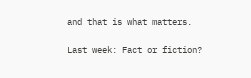and that is what matters.

Last week: Fact or fiction?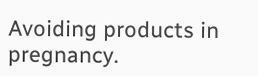Avoiding products in pregnancy.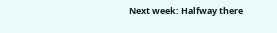Next week: Halfway there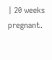| 20 weeks pregnant.